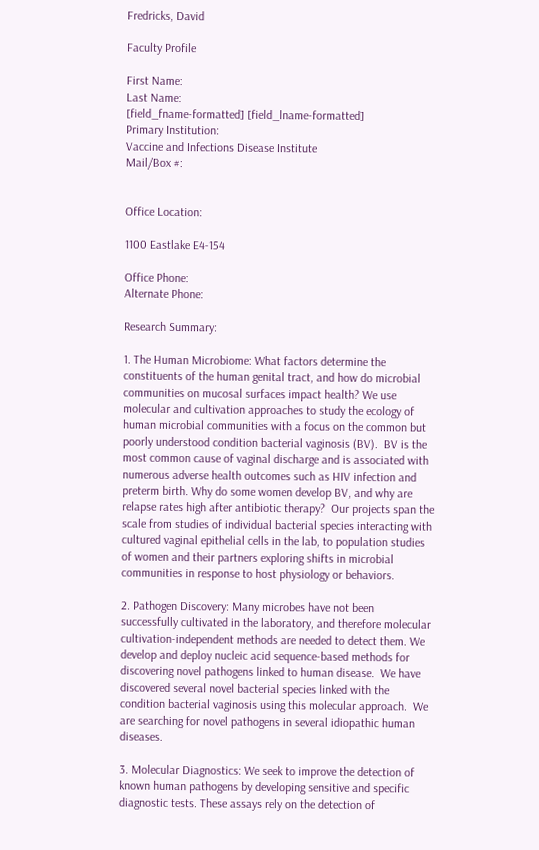Fredricks, David

Faculty Profile

First Name:
Last Name:
[field_fname-formatted] [field_lname-formatted]
Primary Institution:
Vaccine and Infections Disease Institute
Mail/Box #:


Office Location:

1100 Eastlake E4-154

Office Phone:
Alternate Phone:

Research Summary:

1. The Human Microbiome: What factors determine the constituents of the human genital tract, and how do microbial communities on mucosal surfaces impact health? We use molecular and cultivation approaches to study the ecology of human microbial communities with a focus on the common but poorly understood condition bacterial vaginosis (BV).  BV is the most common cause of vaginal discharge and is associated with numerous adverse health outcomes such as HIV infection and preterm birth. Why do some women develop BV, and why are relapse rates high after antibiotic therapy?  Our projects span the scale from studies of individual bacterial species interacting with cultured vaginal epithelial cells in the lab, to population studies of women and their partners exploring shifts in microbial communities in response to host physiology or behaviors.

2. Pathogen Discovery: Many microbes have not been successfully cultivated in the laboratory, and therefore molecular cultivation-independent methods are needed to detect them. We develop and deploy nucleic acid sequence-based methods for discovering novel pathogens linked to human disease.  We have discovered several novel bacterial species linked with the condition bacterial vaginosis using this molecular approach.  We are searching for novel pathogens in several idiopathic human diseases.

3. Molecular Diagnostics: We seek to improve the detection of known human pathogens by developing sensitive and specific diagnostic tests. These assays rely on the detection of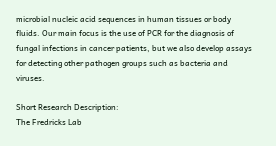microbial nucleic acid sequences in human tissues or body fluids. Our main focus is the use of PCR for the diagnosis of fungal infections in cancer patients, but we also develop assays for detecting other pathogen groups such as bacteria and viruses.

Short Research Description:
The Fredricks Lab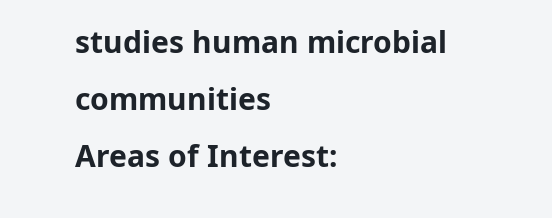studies human microbial communities
Areas of Interest: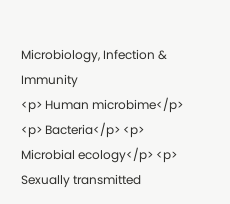Microbiology, Infection & Immunity
<p> Human microbime</p> <p> Bacteria</p> <p> Microbial ecology</p> <p> Sexually transmitted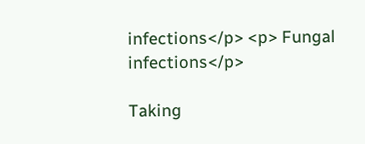infections</p> <p> Fungal infections</p>

Taking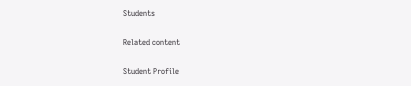Students

Related content

Student Profile